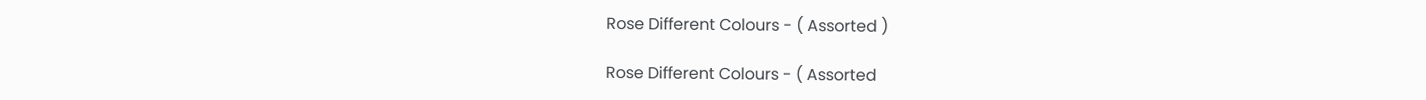Rose Different Colours - ( Assorted )

Rose Different Colours - ( Assorted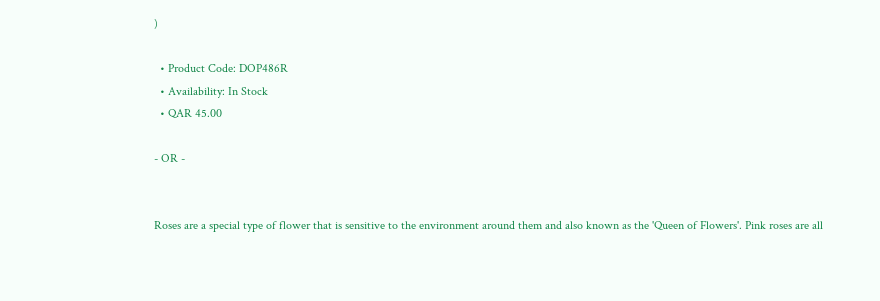)

  • Product Code: DOP486R
  • Availability: In Stock
  • QAR 45.00

- OR -


Roses are a special type of flower that is sensitive to the environment around them and also known as the 'Queen of Flowers'. Pink roses are all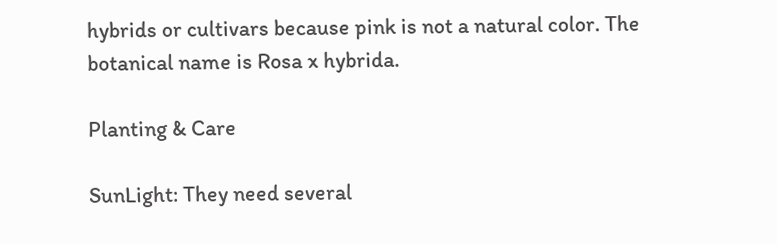hybrids or cultivars because pink is not a natural color. The botanical name is Rosa x hybrida.

Planting & Care

SunLight: They need several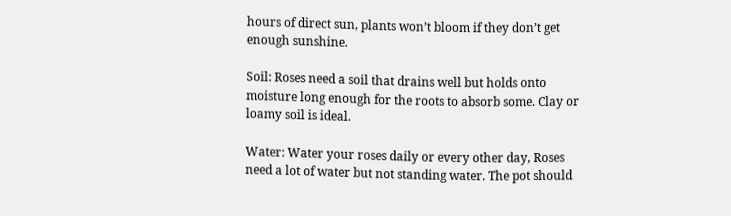hours of direct sun, plants won’t bloom if they don’t get enough sunshine.

Soil: Roses need a soil that drains well but holds onto moisture long enough for the roots to absorb some. Clay or loamy soil is ideal.

Water: Water your roses daily or every other day, Roses need a lot of water but not standing water. The pot should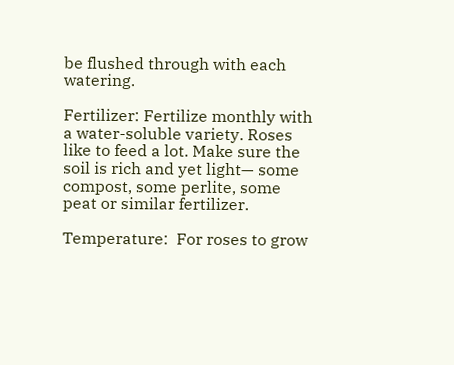be flushed through with each watering.

Fertilizer: Fertilize monthly with a water-soluble variety. Roses like to feed a lot. Make sure the soil is rich and yet light— some compost, some perlite, some peat or similar fertilizer.

Temperature:  For roses to grow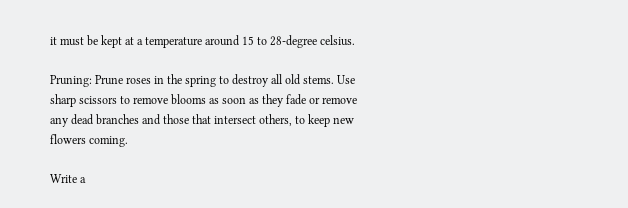it must be kept at a temperature around 15 to 28-degree celsius.

Pruning: Prune roses in the spring to destroy all old stems. Use sharp scissors to remove blooms as soon as they fade or remove any dead branches and those that intersect others, to keep new flowers coming.

Write a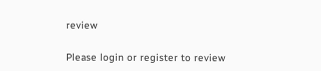review

Please login or register to review